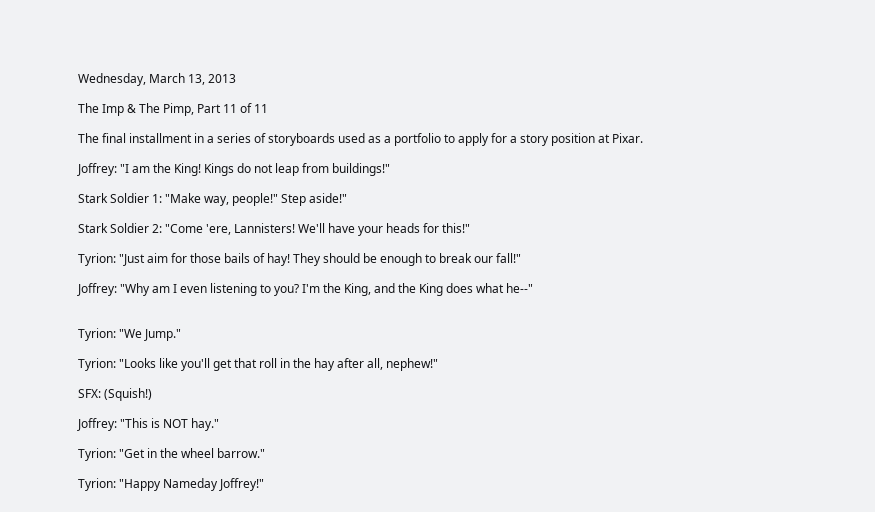Wednesday, March 13, 2013

The Imp & The Pimp, Part 11 of 11

The final installment in a series of storyboards used as a portfolio to apply for a story position at Pixar.

Joffrey: "I am the King! Kings do not leap from buildings!"

Stark Soldier 1: "Make way, people!" Step aside!"

Stark Soldier 2: "Come 'ere, Lannisters! We'll have your heads for this!"

Tyrion: "Just aim for those bails of hay! They should be enough to break our fall!"

Joffrey: "Why am I even listening to you? I'm the King, and the King does what he--"


Tyrion: "We Jump."

Tyrion: "Looks like you'll get that roll in the hay after all, nephew!"

SFX: (Squish!)

Joffrey: "This is NOT hay."

Tyrion: "Get in the wheel barrow."

Tyrion: "Happy Nameday Joffrey!"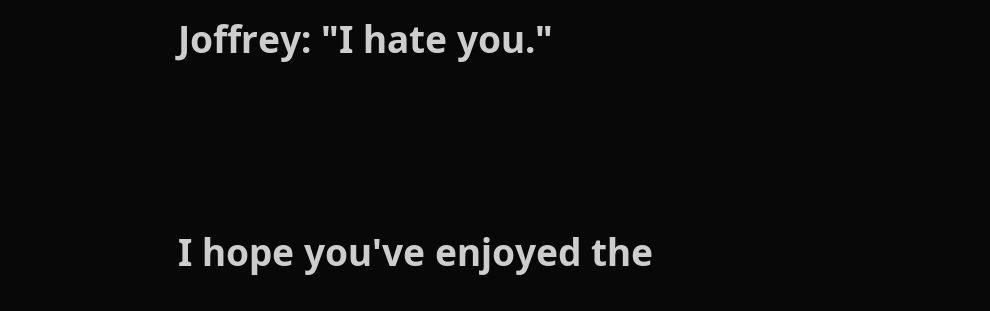Joffrey: "I hate you."


I hope you've enjoyed the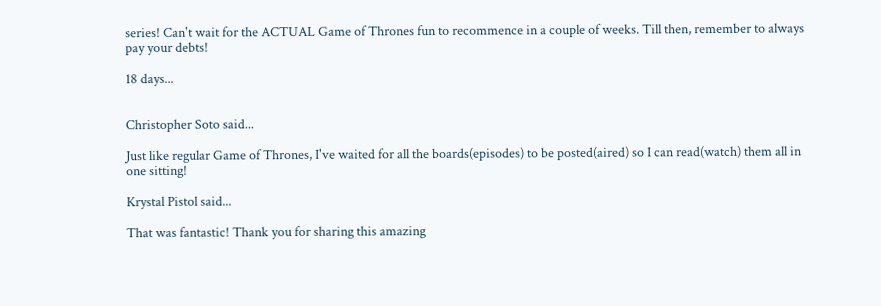series! Can't wait for the ACTUAL Game of Thrones fun to recommence in a couple of weeks. Till then, remember to always pay your debts!

18 days...


Christopher Soto said...

Just like regular Game of Thrones, I've waited for all the boards(episodes) to be posted(aired) so I can read(watch) them all in one sitting!

Krystal Pistol said...

That was fantastic! Thank you for sharing this amazing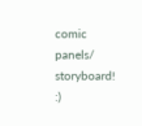comic panels/ storyboard! :)